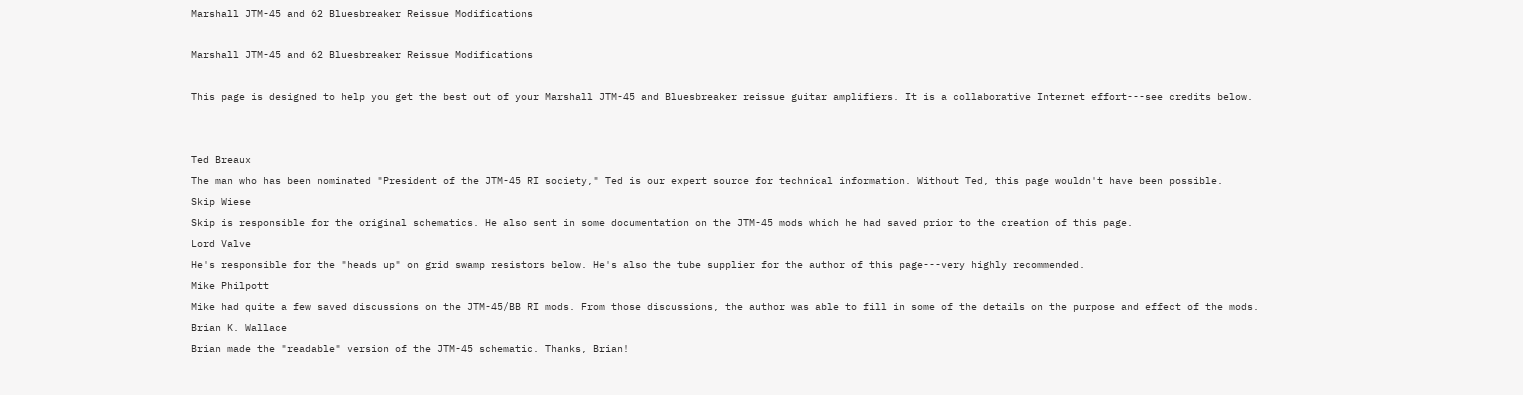Marshall JTM-45 and 62 Bluesbreaker Reissue Modifications

Marshall JTM-45 and 62 Bluesbreaker Reissue Modifications

This page is designed to help you get the best out of your Marshall JTM-45 and Bluesbreaker reissue guitar amplifiers. It is a collaborative Internet effort---see credits below.


Ted Breaux
The man who has been nominated "President of the JTM-45 RI society," Ted is our expert source for technical information. Without Ted, this page wouldn't have been possible.
Skip Wiese
Skip is responsible for the original schematics. He also sent in some documentation on the JTM-45 mods which he had saved prior to the creation of this page.
Lord Valve
He's responsible for the "heads up" on grid swamp resistors below. He's also the tube supplier for the author of this page---very highly recommended.
Mike Philpott
Mike had quite a few saved discussions on the JTM-45/BB RI mods. From those discussions, the author was able to fill in some of the details on the purpose and effect of the mods.
Brian K. Wallace
Brian made the "readable" version of the JTM-45 schematic. Thanks, Brian!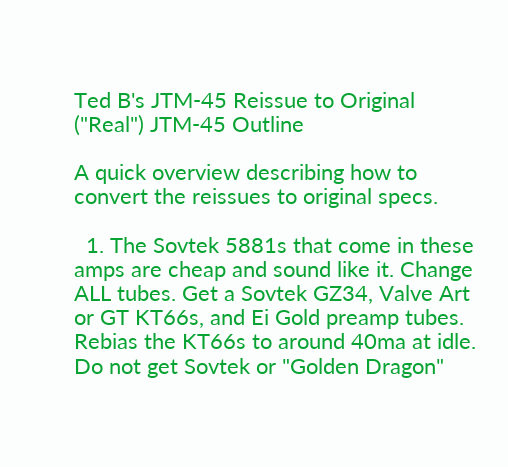Ted B's JTM-45 Reissue to Original ("Real") JTM-45 Outline

A quick overview describing how to convert the reissues to original specs.

  1. The Sovtek 5881s that come in these amps are cheap and sound like it. Change ALL tubes. Get a Sovtek GZ34, Valve Art or GT KT66s, and Ei Gold preamp tubes. Rebias the KT66s to around 40ma at idle. Do not get Sovtek or "Golden Dragon"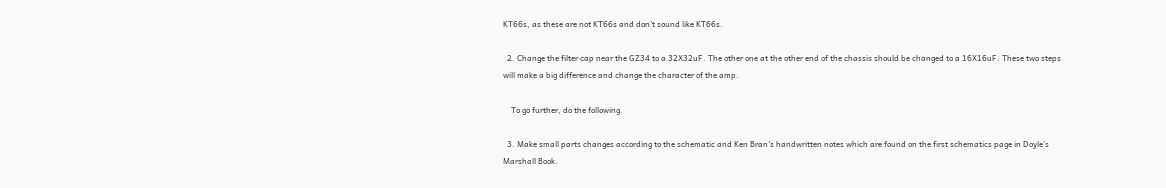KT66s, as these are not KT66s and don't sound like KT66s.

  2. Change the filter cap near the GZ34 to a 32X32uF. The other one at the other end of the chassis should be changed to a 16X16uF. These two steps will make a big difference and change the character of the amp.

    To go further, do the following.

  3. Make small parts changes according to the schematic and Ken Bran's handwritten notes which are found on the first schematics page in Doyle's Marshall Book.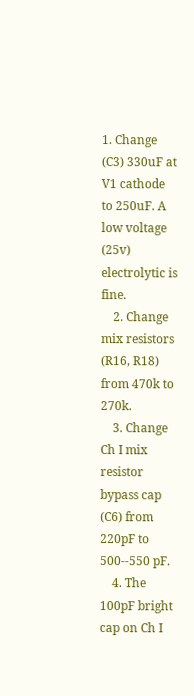1. Change (C3) 330uF at V1 cathode to 250uF. A low voltage (25v) electrolytic is fine.
    2. Change mix resistors (R16, R18) from 470k to 270k.
    3. Change Ch I mix resistor bypass cap (C6) from 220pF to 500--550 pF.
    4. The 100pF bright cap on Ch I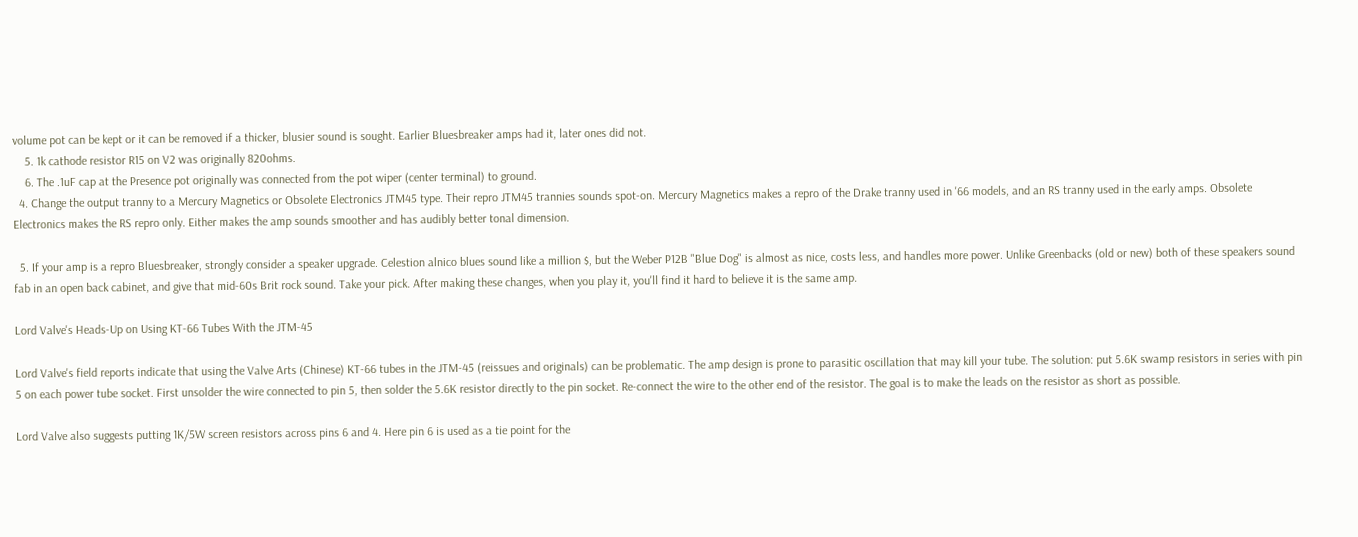volume pot can be kept or it can be removed if a thicker, blusier sound is sought. Earlier Bluesbreaker amps had it, later ones did not.
    5. 1k cathode resistor R15 on V2 was originally 820ohms.
    6. The .1uF cap at the Presence pot originally was connected from the pot wiper (center terminal) to ground.
  4. Change the output tranny to a Mercury Magnetics or Obsolete Electronics JTM45 type. Their repro JTM45 trannies sounds spot-on. Mercury Magnetics makes a repro of the Drake tranny used in '66 models, and an RS tranny used in the early amps. Obsolete Electronics makes the RS repro only. Either makes the amp sounds smoother and has audibly better tonal dimension.

  5. If your amp is a repro Bluesbreaker, strongly consider a speaker upgrade. Celestion alnico blues sound like a million $, but the Weber P12B "Blue Dog" is almost as nice, costs less, and handles more power. Unlike Greenbacks (old or new) both of these speakers sound fab in an open back cabinet, and give that mid-60s Brit rock sound. Take your pick. After making these changes, when you play it, you'll find it hard to believe it is the same amp.

Lord Valve's Heads-Up on Using KT-66 Tubes With the JTM-45

Lord Valve's field reports indicate that using the Valve Arts (Chinese) KT-66 tubes in the JTM-45 (reissues and originals) can be problematic. The amp design is prone to parasitic oscillation that may kill your tube. The solution: put 5.6K swamp resistors in series with pin 5 on each power tube socket. First unsolder the wire connected to pin 5, then solder the 5.6K resistor directly to the pin socket. Re-connect the wire to the other end of the resistor. The goal is to make the leads on the resistor as short as possible.

Lord Valve also suggests putting 1K/5W screen resistors across pins 6 and 4. Here pin 6 is used as a tie point for the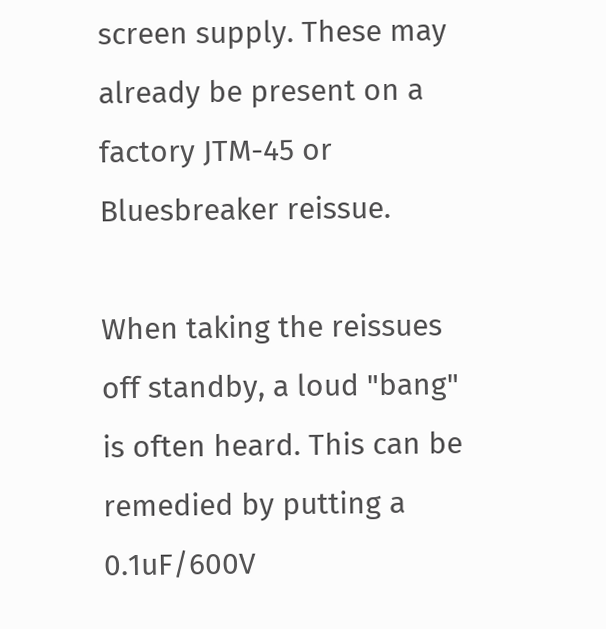screen supply. These may already be present on a factory JTM-45 or Bluesbreaker reissue.

When taking the reissues off standby, a loud "bang" is often heard. This can be remedied by putting a 0.1uF/600V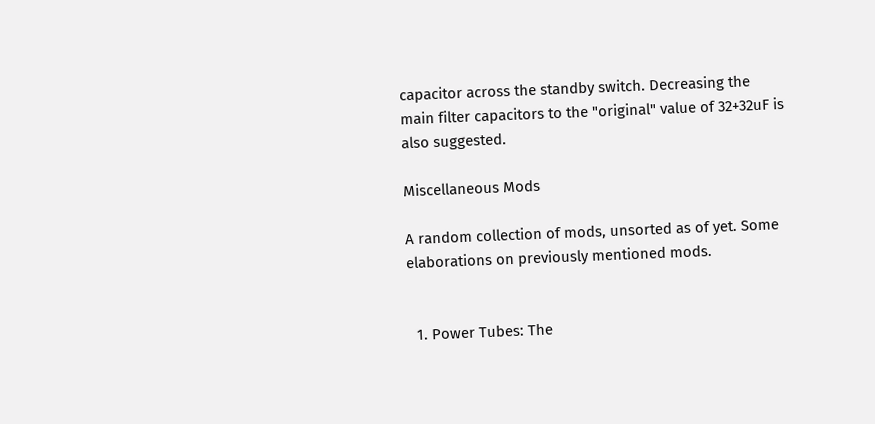capacitor across the standby switch. Decreasing the main filter capacitors to the "original" value of 32+32uF is also suggested.

Miscellaneous Mods

A random collection of mods, unsorted as of yet. Some elaborations on previously mentioned mods.


  1. Power Tubes: The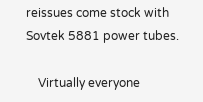reissues come stock with Sovtek 5881 power tubes.

    Virtually everyone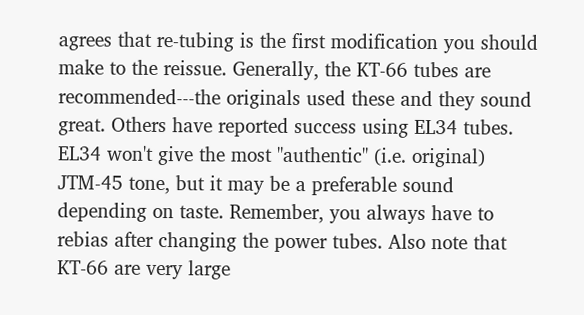agrees that re-tubing is the first modification you should make to the reissue. Generally, the KT-66 tubes are recommended---the originals used these and they sound great. Others have reported success using EL34 tubes. EL34 won't give the most "authentic" (i.e. original) JTM-45 tone, but it may be a preferable sound depending on taste. Remember, you always have to rebias after changing the power tubes. Also note that KT-66 are very large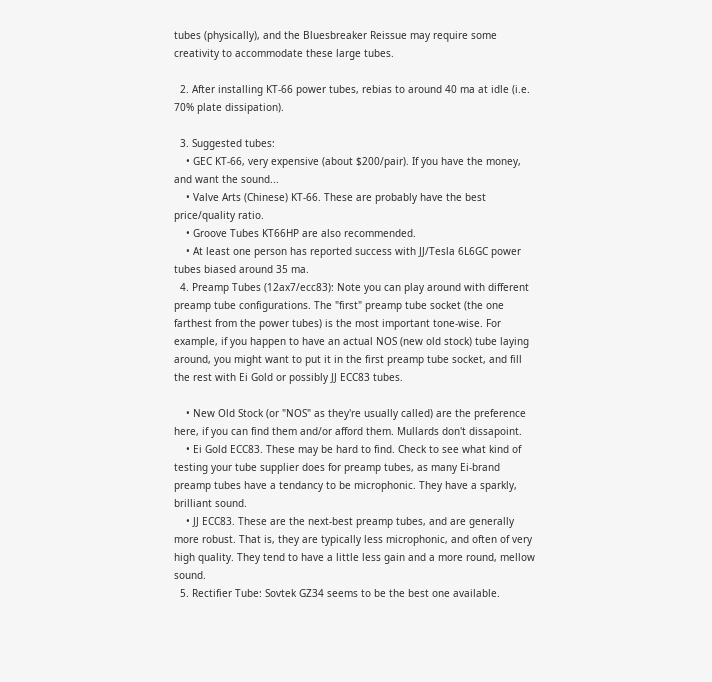tubes (physically), and the Bluesbreaker Reissue may require some creativity to accommodate these large tubes.

  2. After installing KT-66 power tubes, rebias to around 40 ma at idle (i.e. 70% plate dissipation).

  3. Suggested tubes:
    • GEC KT-66, very expensive (about $200/pair). If you have the money, and want the sound...
    • Valve Arts (Chinese) KT-66. These are probably have the best price/quality ratio.
    • Groove Tubes KT66HP are also recommended.
    • At least one person has reported success with JJ/Tesla 6L6GC power tubes biased around 35 ma.
  4. Preamp Tubes (12ax7/ecc83): Note you can play around with different preamp tube configurations. The "first" preamp tube socket (the one farthest from the power tubes) is the most important tone-wise. For example, if you happen to have an actual NOS (new old stock) tube laying around, you might want to put it in the first preamp tube socket, and fill the rest with Ei Gold or possibly JJ ECC83 tubes.

    • New Old Stock (or "NOS" as they're usually called) are the preference here, if you can find them and/or afford them. Mullards don't dissapoint.
    • Ei Gold ECC83. These may be hard to find. Check to see what kind of testing your tube supplier does for preamp tubes, as many Ei-brand preamp tubes have a tendancy to be microphonic. They have a sparkly, brilliant sound.
    • JJ ECC83. These are the next-best preamp tubes, and are generally more robust. That is, they are typically less microphonic, and often of very high quality. They tend to have a little less gain and a more round, mellow sound.
  5. Rectifier Tube: Sovtek GZ34 seems to be the best one available.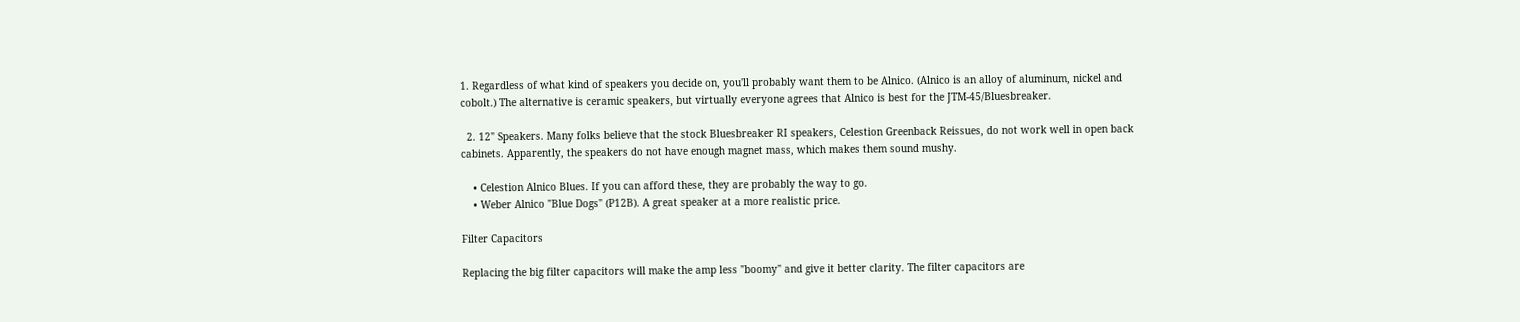1. Regardless of what kind of speakers you decide on, you'll probably want them to be Alnico. (Alnico is an alloy of aluminum, nickel and cobolt.) The alternative is ceramic speakers, but virtually everyone agrees that Alnico is best for the JTM-45/Bluesbreaker.

  2. 12" Speakers. Many folks believe that the stock Bluesbreaker RI speakers, Celestion Greenback Reissues, do not work well in open back cabinets. Apparently, the speakers do not have enough magnet mass, which makes them sound mushy.

    • Celestion Alnico Blues. If you can afford these, they are probably the way to go.
    • Weber Alnico "Blue Dogs" (P12B). A great speaker at a more realistic price.

Filter Capacitors

Replacing the big filter capacitors will make the amp less "boomy" and give it better clarity. The filter capacitors are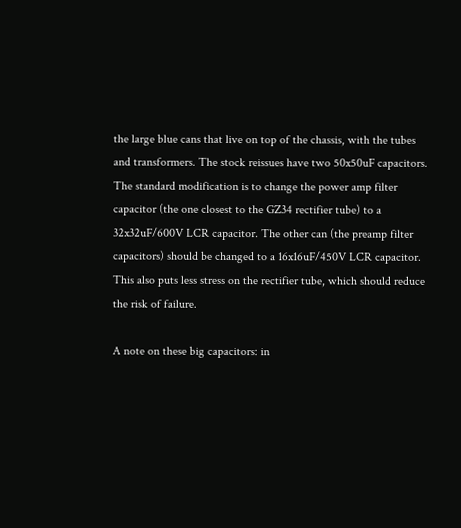the large blue cans that live on top of the chassis, with the tubes and transformers. The stock reissues have two 50x50uF capacitors. The standard modification is to change the power amp filter capacitor (the one closest to the GZ34 rectifier tube) to a 32x32uF/600V LCR capacitor. The other can (the preamp filter capacitors) should be changed to a 16x16uF/450V LCR capacitor. This also puts less stress on the rectifier tube, which should reduce the risk of failure.

A note on these big capacitors: in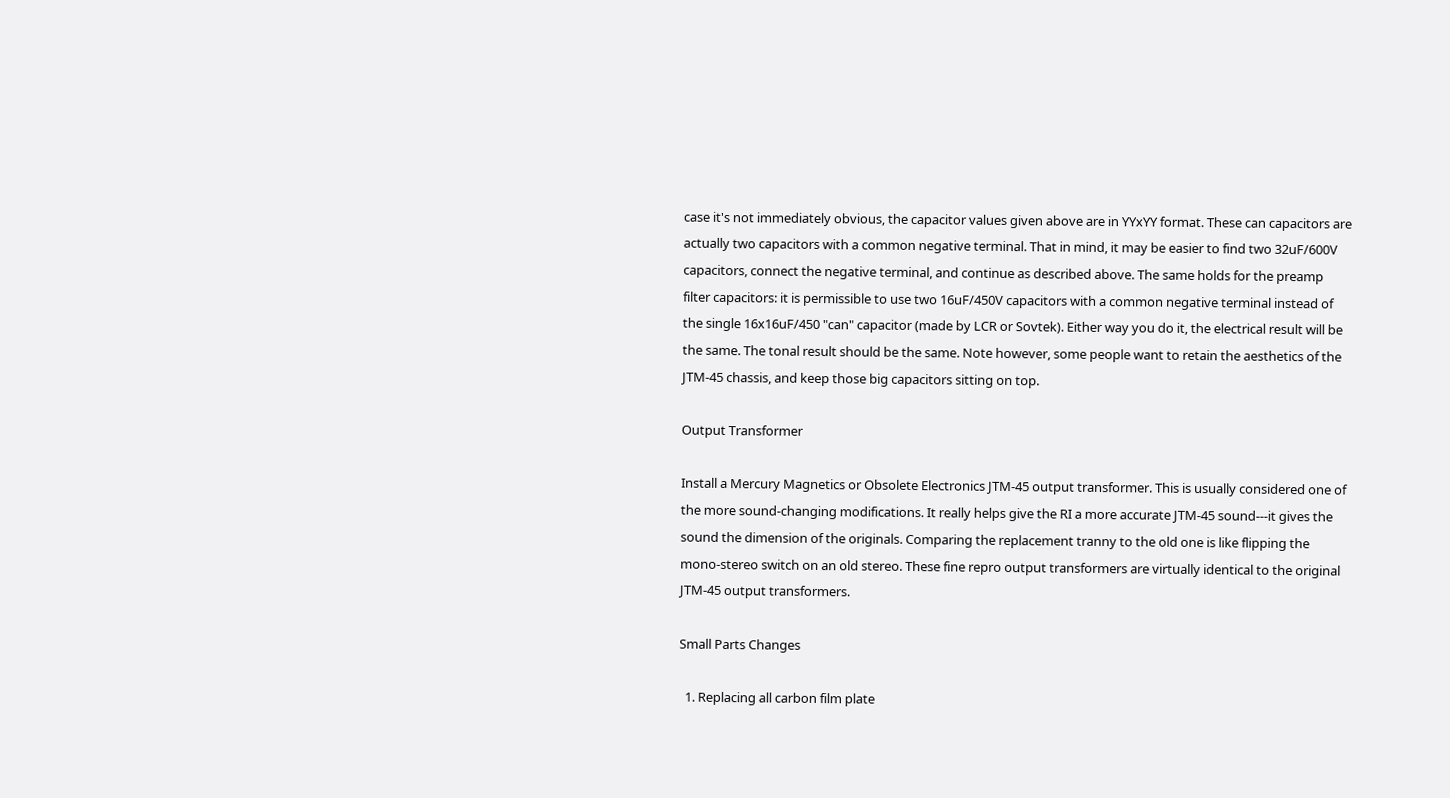case it's not immediately obvious, the capacitor values given above are in YYxYY format. These can capacitors are actually two capacitors with a common negative terminal. That in mind, it may be easier to find two 32uF/600V capacitors, connect the negative terminal, and continue as described above. The same holds for the preamp filter capacitors: it is permissible to use two 16uF/450V capacitors with a common negative terminal instead of the single 16x16uF/450 "can" capacitor (made by LCR or Sovtek). Either way you do it, the electrical result will be the same. The tonal result should be the same. Note however, some people want to retain the aesthetics of the JTM-45 chassis, and keep those big capacitors sitting on top.

Output Transformer

Install a Mercury Magnetics or Obsolete Electronics JTM-45 output transformer. This is usually considered one of the more sound-changing modifications. It really helps give the RI a more accurate JTM-45 sound---it gives the sound the dimension of the originals. Comparing the replacement tranny to the old one is like flipping the mono-stereo switch on an old stereo. These fine repro output transformers are virtually identical to the original JTM-45 output transformers.

Small Parts Changes

  1. Replacing all carbon film plate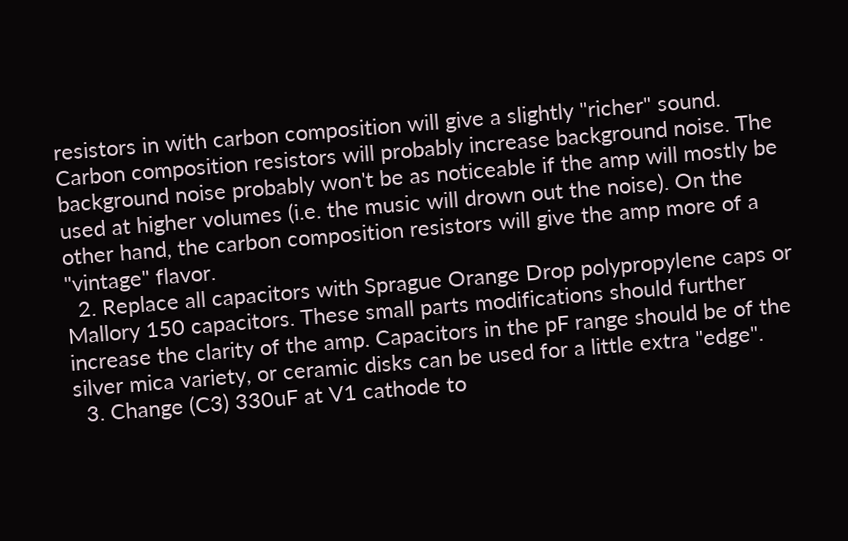resistors in with carbon composition will give a slightly "richer" sound. Carbon composition resistors will probably increase background noise. The background noise probably won't be as noticeable if the amp will mostly be used at higher volumes (i.e. the music will drown out the noise). On the other hand, the carbon composition resistors will give the amp more of a "vintage" flavor.
  2. Replace all capacitors with Sprague Orange Drop polypropylene caps or Mallory 150 capacitors. These small parts modifications should further increase the clarity of the amp. Capacitors in the pF range should be of the silver mica variety, or ceramic disks can be used for a little extra "edge".
  3. Change (C3) 330uF at V1 cathode to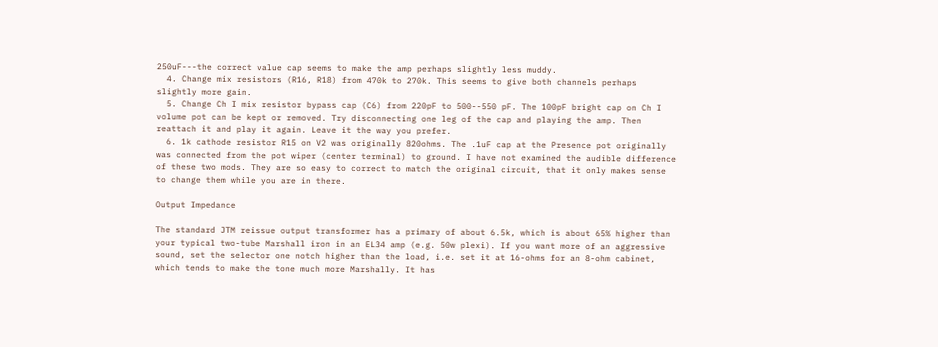250uF---the correct value cap seems to make the amp perhaps slightly less muddy.
  4. Change mix resistors (R16, R18) from 470k to 270k. This seems to give both channels perhaps slightly more gain.
  5. Change Ch I mix resistor bypass cap (C6) from 220pF to 500--550 pF. The 100pF bright cap on Ch I volume pot can be kept or removed. Try disconnecting one leg of the cap and playing the amp. Then reattach it and play it again. Leave it the way you prefer.
  6. 1k cathode resistor R15 on V2 was originally 820ohms. The .1uF cap at the Presence pot originally was connected from the pot wiper (center terminal) to ground. I have not examined the audible difference of these two mods. They are so easy to correct to match the original circuit, that it only makes sense to change them while you are in there.

Output Impedance

The standard JTM reissue output transformer has a primary of about 6.5k, which is about 65% higher than your typical two-tube Marshall iron in an EL34 amp (e.g. 50w plexi). If you want more of an aggressive sound, set the selector one notch higher than the load, i.e. set it at 16-ohms for an 8-ohm cabinet, which tends to make the tone much more Marshally. It has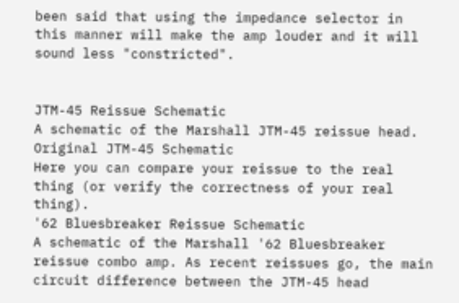been said that using the impedance selector in this manner will make the amp louder and it will sound less "constricted".


JTM-45 Reissue Schematic
A schematic of the Marshall JTM-45 reissue head.
Original JTM-45 Schematic
Here you can compare your reissue to the real thing (or verify the correctness of your real thing).
'62 Bluesbreaker Reissue Schematic
A schematic of the Marshall '62 Bluesbreaker reissue combo amp. As recent reissues go, the main circuit difference between the JTM-45 head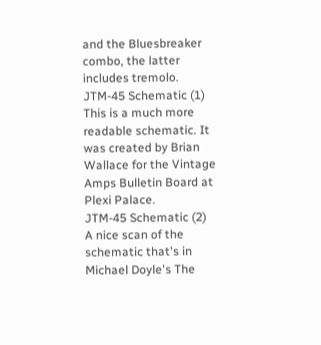and the Bluesbreaker combo, the latter includes tremolo.
JTM-45 Schematic (1)
This is a much more readable schematic. It was created by Brian Wallace for the Vintage Amps Bulletin Board at Plexi Palace.
JTM-45 Schematic (2)
A nice scan of the schematic that's in Michael Doyle's The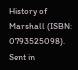History of Marshall (ISBN: 0793525098). Sent in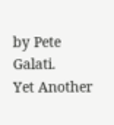by Pete Galati.
Yet Another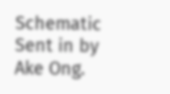Schematic
Sent in by Ake Ong.